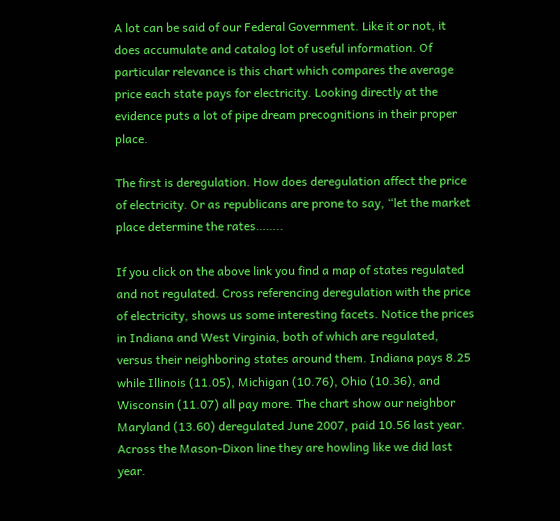A lot can be said of our Federal Government. Like it or not, it does accumulate and catalog lot of useful information. Of particular relevance is this chart which compares the average price each state pays for electricity. Looking directly at the evidence puts a lot of pipe dream precognitions in their proper place.

The first is deregulation. How does deregulation affect the price of electricity. Or as republicans are prone to say, “let the market place determine the rates……..

If you click on the above link you find a map of states regulated and not regulated. Cross referencing deregulation with the price of electricity, shows us some interesting facets. Notice the prices in Indiana and West Virginia, both of which are regulated, versus their neighboring states around them. Indiana pays 8.25 while Illinois (11.05), Michigan (10.76), Ohio (10.36), and Wisconsin (11.07) all pay more. The chart show our neighbor Maryland (13.60) deregulated June 2007, paid 10.56 last year. Across the Mason-Dixon line they are howling like we did last year.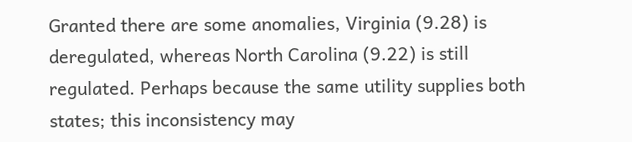Granted there are some anomalies, Virginia (9.28) is deregulated, whereas North Carolina (9.22) is still regulated. Perhaps because the same utility supplies both states; this inconsistency may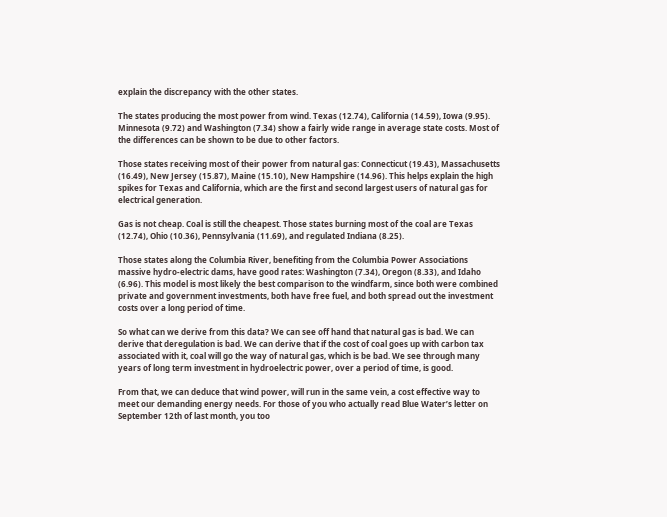explain the discrepancy with the other states.

The states producing the most power from wind. Texas (12.74), California (14.59), Iowa (9.95). Minnesota (9.72) and Washington (7.34) show a fairly wide range in average state costs. Most of the differences can be shown to be due to other factors.

Those states receiving most of their power from natural gas: Connecticut (19.43), Massachusetts (16.49), New Jersey (15.87), Maine (15.10), New Hampshire (14.96). This helps explain the high spikes for Texas and California, which are the first and second largest users of natural gas for electrical generation.

Gas is not cheap. Coal is still the cheapest. Those states burning most of the coal are Texas (12.74), Ohio (10.36), Pennsylvania (11.69), and regulated Indiana (8.25).

Those states along the Columbia River, benefiting from the Columbia Power Associations massive hydro-electric dams, have good rates: Washington (7.34), Oregon (8.33), and Idaho (6.96). This model is most likely the best comparison to the windfarm, since both were combined private and government investments, both have free fuel, and both spread out the investment costs over a long period of time.

So what can we derive from this data? We can see off hand that natural gas is bad. We can derive that deregulation is bad. We can derive that if the cost of coal goes up with carbon tax associated with it, coal will go the way of natural gas, which is be bad. We see through many years of long term investment in hydroelectric power, over a period of time, is good.

From that, we can deduce that wind power, will run in the same vein, a cost effective way to meet our demanding energy needs. For those of you who actually read Blue Water’s letter on September 12th of last month, you too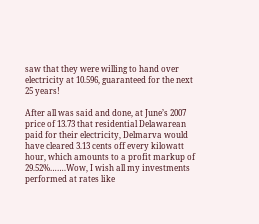saw that they were willing to hand over electricity at 10.596, guaranteed for the next 25 years!

After all was said and done, at June’s 2007 price of 13.73 that residential Delawarean paid for their electricity, Delmarva would have cleared 3.13 cents off every kilowatt hour, which amounts to a profit markup of 29.52%…….Wow, I wish all my investments performed at rates like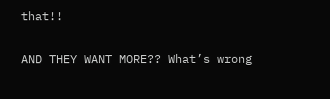that!!

AND THEY WANT MORE?? What’s wrong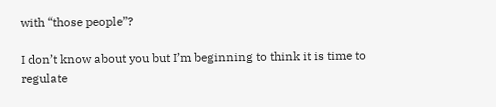with “those people”?

I don’t know about you but I’m beginning to think it is time to regulate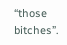“those bitches”.